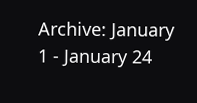Archive: January 1 - January 24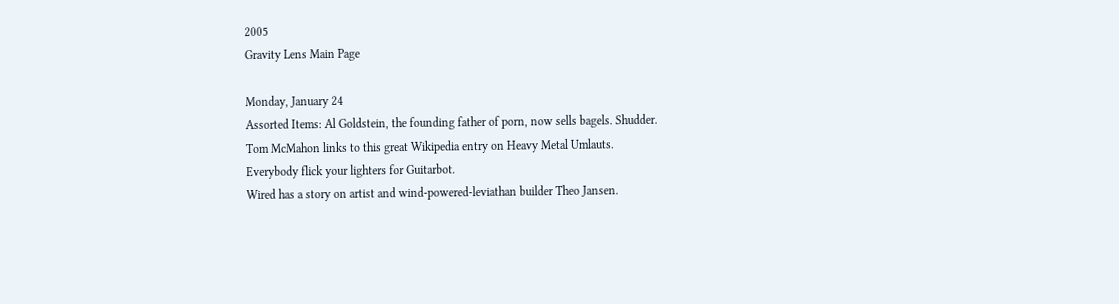2005
Gravity Lens Main Page

Monday, January 24
Assorted Items: Al Goldstein, the founding father of porn, now sells bagels. Shudder.
Tom McMahon links to this great Wikipedia entry on Heavy Metal Umlauts.
Everybody flick your lighters for Guitarbot.
Wired has a story on artist and wind-powered-leviathan builder Theo Jansen.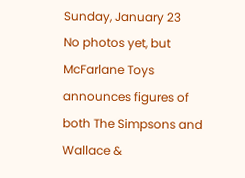Sunday, January 23
No photos yet, but McFarlane Toys announces figures of both The Simpsons and Wallace &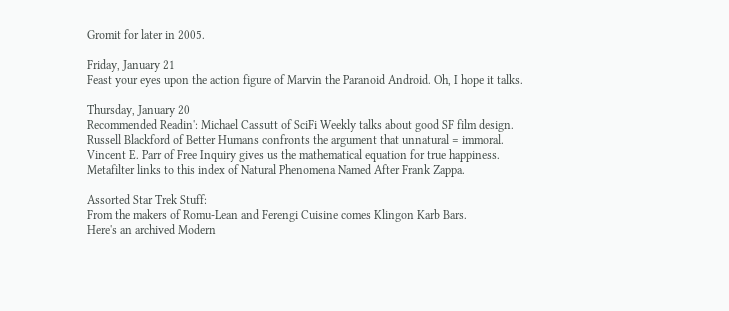Gromit for later in 2005.

Friday, January 21
Feast your eyes upon the action figure of Marvin the Paranoid Android. Oh, I hope it talks.

Thursday, January 20
Recommended Readin': Michael Cassutt of SciFi Weekly talks about good SF film design.
Russell Blackford of Better Humans confronts the argument that unnatural = immoral.
Vincent E. Parr of Free Inquiry gives us the mathematical equation for true happiness.
Metafilter links to this index of Natural Phenomena Named After Frank Zappa.

Assorted Star Trek Stuff:
From the makers of Romu-Lean and Ferengi Cuisine comes Klingon Karb Bars.
Here's an archived Modern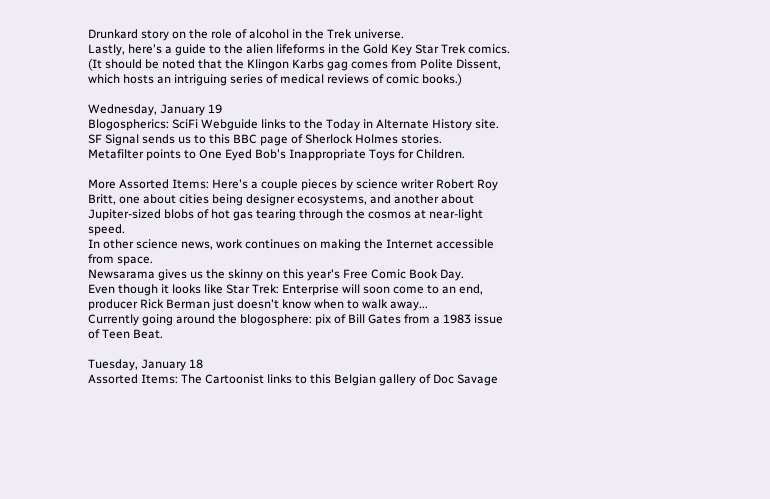Drunkard story on the role of alcohol in the Trek universe.
Lastly, here's a guide to the alien lifeforms in the Gold Key Star Trek comics.
(It should be noted that the Klingon Karbs gag comes from Polite Dissent, which hosts an intriguing series of medical reviews of comic books.)

Wednesday, January 19
Blogospherics: SciFi Webguide links to the Today in Alternate History site.
SF Signal sends us to this BBC page of Sherlock Holmes stories.
Metafilter points to One Eyed Bob's Inappropriate Toys for Children.

More Assorted Items: Here's a couple pieces by science writer Robert Roy Britt, one about cities being designer ecosystems, and another about Jupiter-sized blobs of hot gas tearing through the cosmos at near-light speed.
In other science news, work continues on making the Internet accessible from space.
Newsarama gives us the skinny on this year's Free Comic Book Day.
Even though it looks like Star Trek: Enterprise will soon come to an end, producer Rick Berman just doesn't know when to walk away...
Currently going around the blogosphere: pix of Bill Gates from a 1983 issue of Teen Beat.

Tuesday, January 18
Assorted Items: The Cartoonist links to this Belgian gallery of Doc Savage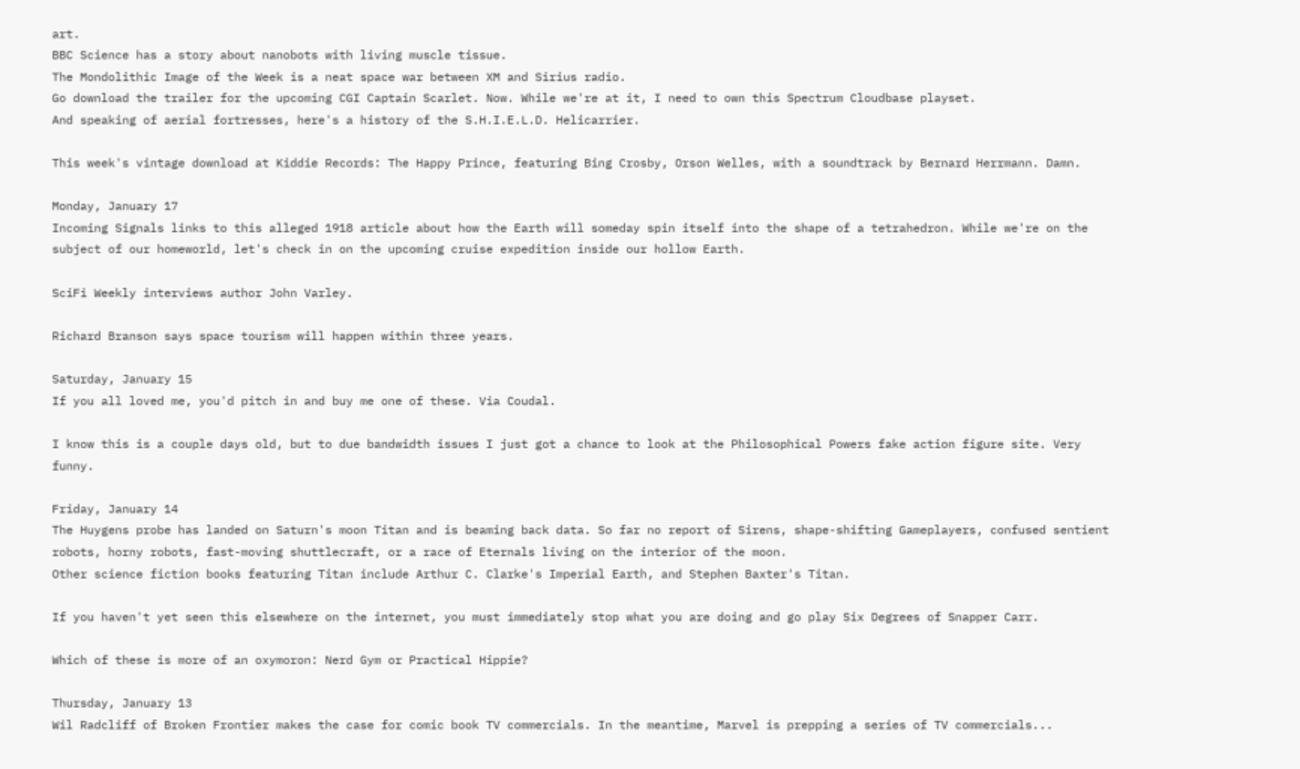art.
BBC Science has a story about nanobots with living muscle tissue.
The Mondolithic Image of the Week is a neat space war between XM and Sirius radio.
Go download the trailer for the upcoming CGI Captain Scarlet. Now. While we're at it, I need to own this Spectrum Cloudbase playset.
And speaking of aerial fortresses, here's a history of the S.H.I.E.L.D. Helicarrier.

This week's vintage download at Kiddie Records: The Happy Prince, featuring Bing Crosby, Orson Welles, with a soundtrack by Bernard Herrmann. Damn.

Monday, January 17
Incoming Signals links to this alleged 1918 article about how the Earth will someday spin itself into the shape of a tetrahedron. While we're on the subject of our homeworld, let's check in on the upcoming cruise expedition inside our hollow Earth.

SciFi Weekly interviews author John Varley.

Richard Branson says space tourism will happen within three years.

Saturday, January 15
If you all loved me, you'd pitch in and buy me one of these. Via Coudal.

I know this is a couple days old, but to due bandwidth issues I just got a chance to look at the Philosophical Powers fake action figure site. Very funny.

Friday, January 14
The Huygens probe has landed on Saturn's moon Titan and is beaming back data. So far no report of Sirens, shape-shifting Gameplayers, confused sentient robots, horny robots, fast-moving shuttlecraft, or a race of Eternals living on the interior of the moon.
Other science fiction books featuring Titan include Arthur C. Clarke's Imperial Earth, and Stephen Baxter's Titan.

If you haven't yet seen this elsewhere on the internet, you must immediately stop what you are doing and go play Six Degrees of Snapper Carr.

Which of these is more of an oxymoron: Nerd Gym or Practical Hippie?

Thursday, January 13
Wil Radcliff of Broken Frontier makes the case for comic book TV commercials. In the meantime, Marvel is prepping a series of TV commercials...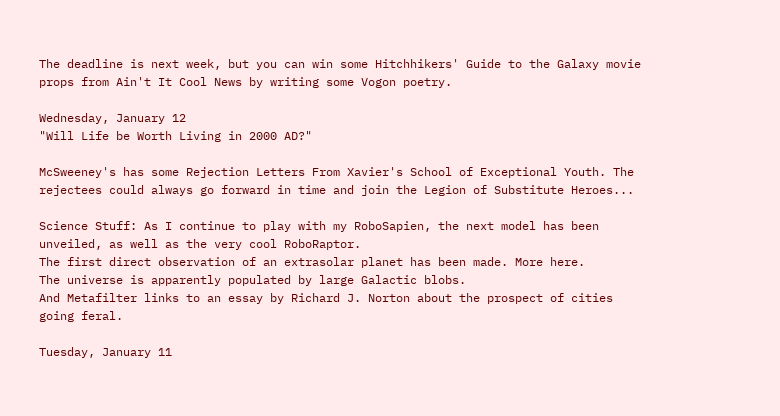The deadline is next week, but you can win some Hitchhikers' Guide to the Galaxy movie props from Ain't It Cool News by writing some Vogon poetry.

Wednesday, January 12
"Will Life be Worth Living in 2000 AD?"

McSweeney's has some Rejection Letters From Xavier's School of Exceptional Youth. The rejectees could always go forward in time and join the Legion of Substitute Heroes...

Science Stuff: As I continue to play with my RoboSapien, the next model has been unveiled, as well as the very cool RoboRaptor.
The first direct observation of an extrasolar planet has been made. More here.
The universe is apparently populated by large Galactic blobs.
And Metafilter links to an essay by Richard J. Norton about the prospect of cities going feral.

Tuesday, January 11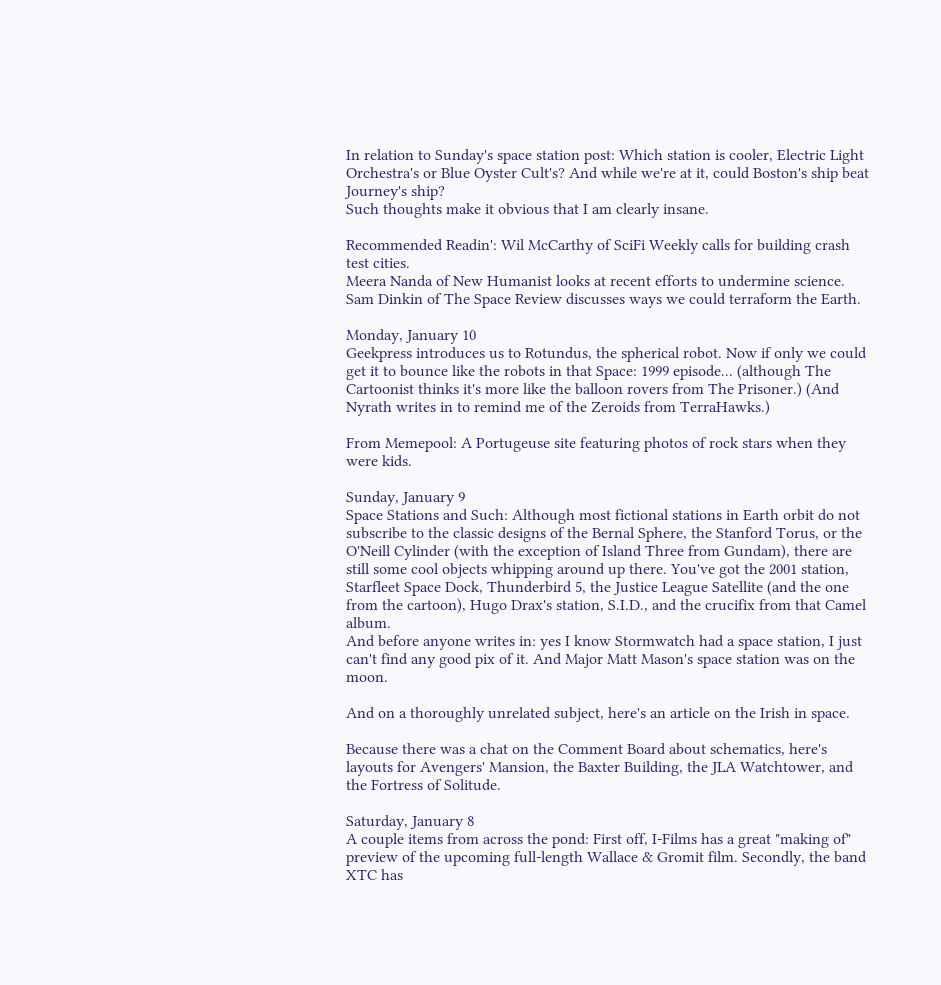In relation to Sunday's space station post: Which station is cooler, Electric Light Orchestra's or Blue Oyster Cult's? And while we're at it, could Boston's ship beat Journey's ship?
Such thoughts make it obvious that I am clearly insane.

Recommended Readin': Wil McCarthy of SciFi Weekly calls for building crash test cities.
Meera Nanda of New Humanist looks at recent efforts to undermine science.
Sam Dinkin of The Space Review discusses ways we could terraform the Earth.

Monday, January 10
Geekpress introduces us to Rotundus, the spherical robot. Now if only we could get it to bounce like the robots in that Space: 1999 episode... (although The Cartoonist thinks it's more like the balloon rovers from The Prisoner.) (And Nyrath writes in to remind me of the Zeroids from TerraHawks.)

From Memepool: A Portugeuse site featuring photos of rock stars when they were kids.

Sunday, January 9
Space Stations and Such: Although most fictional stations in Earth orbit do not subscribe to the classic designs of the Bernal Sphere, the Stanford Torus, or the O'Neill Cylinder (with the exception of Island Three from Gundam), there are still some cool objects whipping around up there. You've got the 2001 station, Starfleet Space Dock, Thunderbird 5, the Justice League Satellite (and the one from the cartoon), Hugo Drax's station, S.I.D., and the crucifix from that Camel album.
And before anyone writes in: yes I know Stormwatch had a space station, I just can't find any good pix of it. And Major Matt Mason's space station was on the moon.

And on a thoroughly unrelated subject, here's an article on the Irish in space.

Because there was a chat on the Comment Board about schematics, here's layouts for Avengers' Mansion, the Baxter Building, the JLA Watchtower, and the Fortress of Solitude.

Saturday, January 8
A couple items from across the pond: First off, I-Films has a great "making of" preview of the upcoming full-length Wallace & Gromit film. Secondly, the band XTC has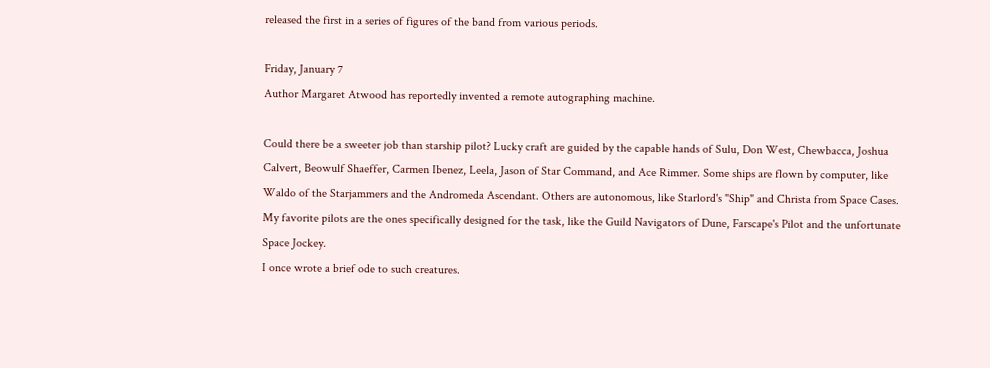released the first in a series of figures of the band from various periods.

Friday, January 7
Author Margaret Atwood has reportedly invented a remote autographing machine.

Could there be a sweeter job than starship pilot? Lucky craft are guided by the capable hands of Sulu, Don West, Chewbacca, Joshua Calvert, Beowulf Shaeffer, Carmen Ibenez, Leela, Jason of Star Command, and Ace Rimmer. Some ships are flown by computer, like Waldo of the Starjammers and the Andromeda Ascendant. Others are autonomous, like Starlord's "Ship" and Christa from Space Cases. My favorite pilots are the ones specifically designed for the task, like the Guild Navigators of Dune, Farscape's Pilot and the unfortunate Space Jockey.
I once wrote a brief ode to such creatures.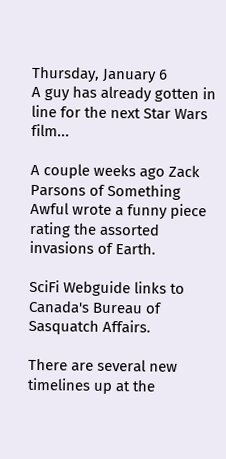Thursday, January 6
A guy has already gotten in line for the next Star Wars film...

A couple weeks ago Zack Parsons of Something Awful wrote a funny piece rating the assorted invasions of Earth.

SciFi Webguide links to Canada's Bureau of Sasquatch Affairs.

There are several new timelines up at the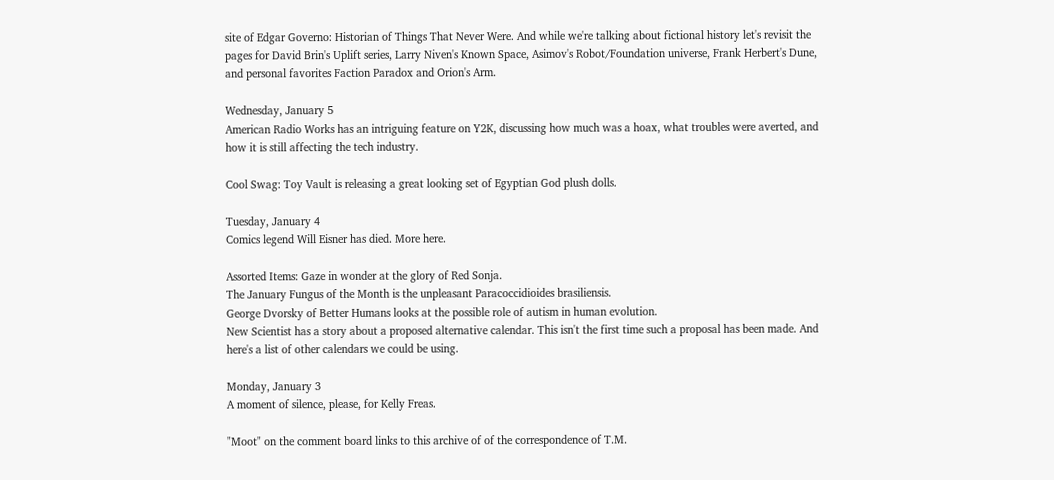site of Edgar Governo: Historian of Things That Never Were. And while we're talking about fictional history let's revisit the pages for David Brin's Uplift series, Larry Niven's Known Space, Asimov's Robot/Foundation universe, Frank Herbert's Dune, and personal favorites Faction Paradox and Orion's Arm.

Wednesday, January 5
American Radio Works has an intriguing feature on Y2K, discussing how much was a hoax, what troubles were averted, and how it is still affecting the tech industry.

Cool Swag: Toy Vault is releasing a great looking set of Egyptian God plush dolls.

Tuesday, January 4
Comics legend Will Eisner has died. More here.

Assorted Items: Gaze in wonder at the glory of Red Sonja.
The January Fungus of the Month is the unpleasant Paracoccidioides brasiliensis.
George Dvorsky of Better Humans looks at the possible role of autism in human evolution.
New Scientist has a story about a proposed alternative calendar. This isn't the first time such a proposal has been made. And here's a list of other calendars we could be using.

Monday, January 3
A moment of silence, please, for Kelly Freas.

"Moot" on the comment board links to this archive of of the correspondence of T.M.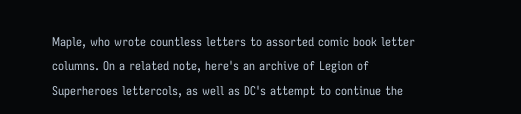Maple, who wrote countless letters to assorted comic book letter columns. On a related note, here's an archive of Legion of Superheroes lettercols, as well as DC's attempt to continue the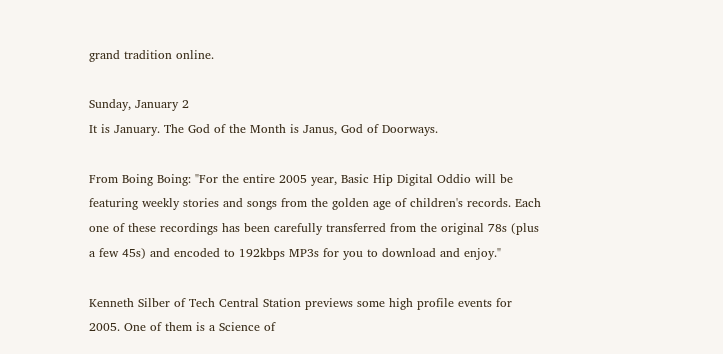grand tradition online.

Sunday, January 2
It is January. The God of the Month is Janus, God of Doorways.

From Boing Boing: "For the entire 2005 year, Basic Hip Digital Oddio will be featuring weekly stories and songs from the golden age of children's records. Each one of these recordings has been carefully transferred from the original 78s (plus a few 45s) and encoded to 192kbps MP3s for you to download and enjoy."

Kenneth Silber of Tech Central Station previews some high profile events for 2005. One of them is a Science of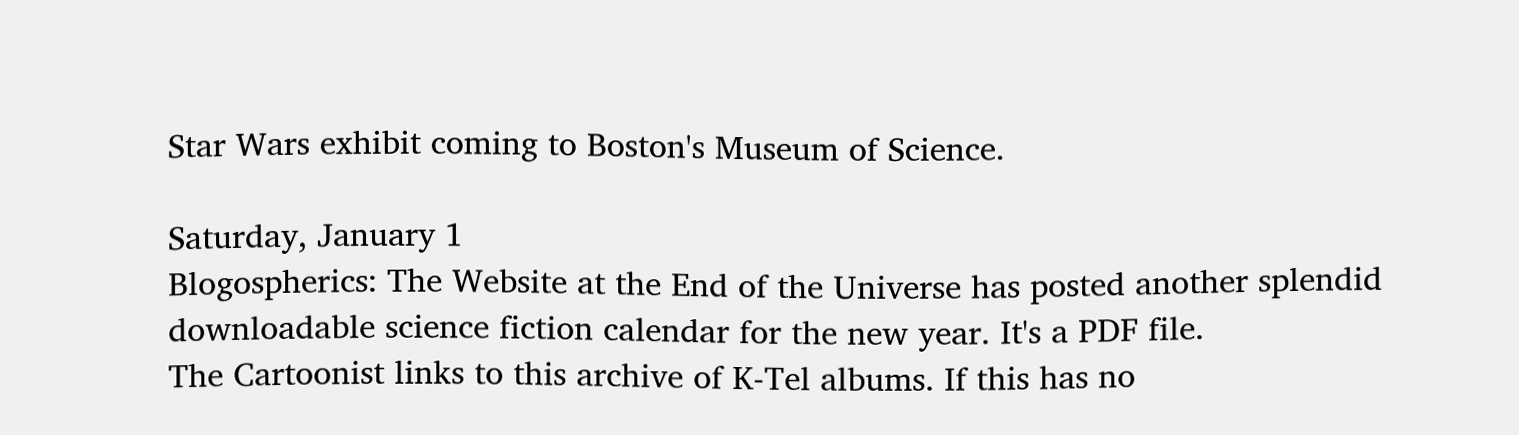Star Wars exhibit coming to Boston's Museum of Science.

Saturday, January 1
Blogospherics: The Website at the End of the Universe has posted another splendid downloadable science fiction calendar for the new year. It's a PDF file.
The Cartoonist links to this archive of K-Tel albums. If this has no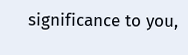significance to you,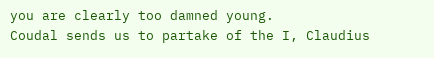you are clearly too damned young.
Coudal sends us to partake of the I, Claudius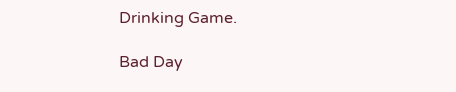Drinking Game.

Bad Day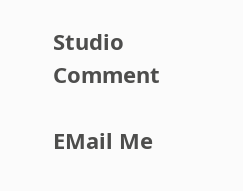Studio            Comment

EMail Me